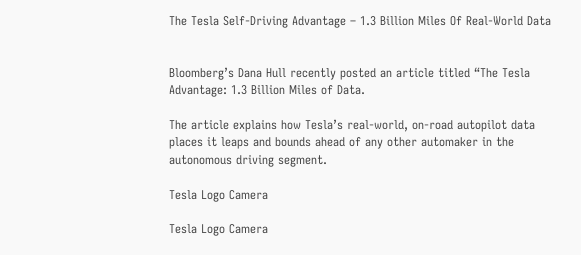The Tesla Self-Driving Advantage – 1.3 Billion Miles Of Real-World Data


Bloomberg’s Dana Hull recently posted an article titled “The Tesla Advantage: 1.3 Billion Miles of Data.

The article explains how Tesla’s real-world, on-road autopilot data places it leaps and bounds ahead of any other automaker in the autonomous driving segment.

Tesla Logo Camera

Tesla Logo Camera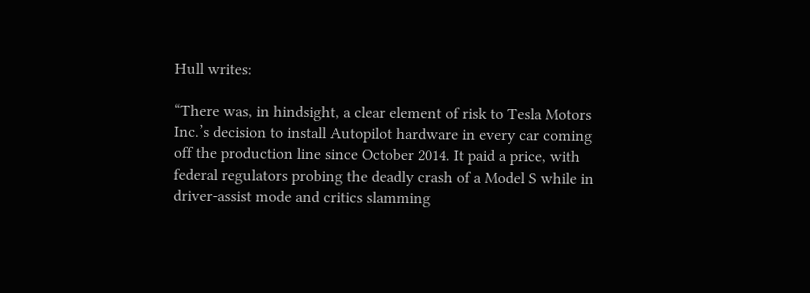Hull writes:

“There was, in hindsight, a clear element of risk to Tesla Motors Inc.’s decision to install Autopilot hardware in every car coming off the production line since October 2014. It paid a price, with federal regulators probing the deadly crash of a Model S while in driver-assist mode and critics slamming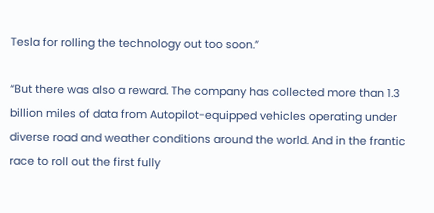Tesla for rolling the technology out too soon.”

“But there was also a reward. The company has collected more than 1.3 billion miles of data from Autopilot-equipped vehicles operating under diverse road and weather conditions around the world. And in the frantic race to roll out the first fully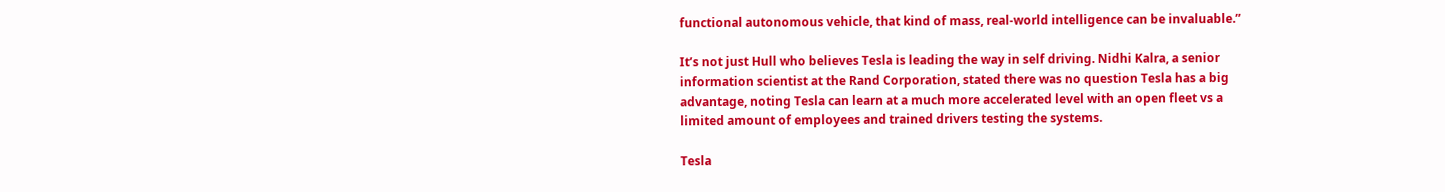functional autonomous vehicle, that kind of mass, real-world intelligence can be invaluable.”

It’s not just Hull who believes Tesla is leading the way in self driving. Nidhi Kalra, a senior information scientist at the Rand Corporation, stated there was no question Tesla has a big advantage, noting Tesla can learn at a much more accelerated level with an open fleet vs a limited amount of employees and trained drivers testing the systems.

Tesla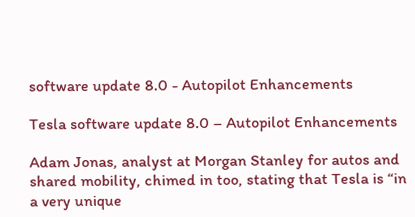software update 8.0 - Autopilot Enhancements

Tesla software update 8.0 – Autopilot Enhancements

Adam Jonas, analyst at Morgan Stanley for autos and shared mobility, chimed in too, stating that Tesla is “in a very unique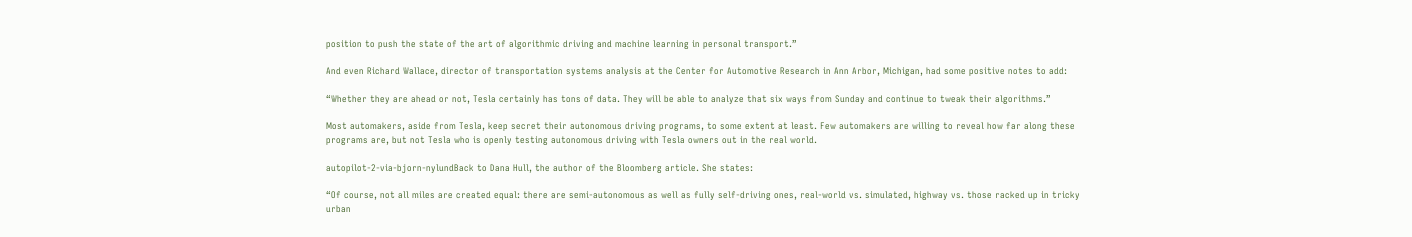position to push the state of the art of algorithmic driving and machine learning in personal transport.”

And even Richard Wallace, director of transportation systems analysis at the Center for Automotive Research in Ann Arbor, Michigan, had some positive notes to add:

“Whether they are ahead or not, Tesla certainly has tons of data. They will be able to analyze that six ways from Sunday and continue to tweak their algorithms.”

Most automakers, aside from Tesla, keep secret their autonomous driving programs, to some extent at least. Few automakers are willing to reveal how far along these programs are, but not Tesla who is openly testing autonomous driving with Tesla owners out in the real world.

autopilot-2-via-bjorn-nylundBack to Dana Hull, the author of the Bloomberg article. She states:

“Of course, not all miles are created equal: there are semi-autonomous as well as fully self-driving ones, real-world vs. simulated, highway vs. those racked up in tricky urban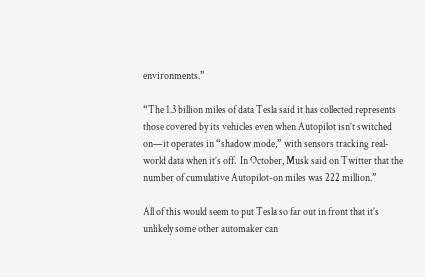environments.”

“The 1.3 billion miles of data Tesla said it has collected represents those covered by its vehicles even when Autopilot isn’t switched on—it operates in “shadow mode,” with sensors tracking real-world data when it’s off.  In October, Musk said on Twitter that the number of cumulative Autopilot-on miles was 222 million.”

All of this would seem to put Tesla so far out in front that it’s unlikely some other automaker can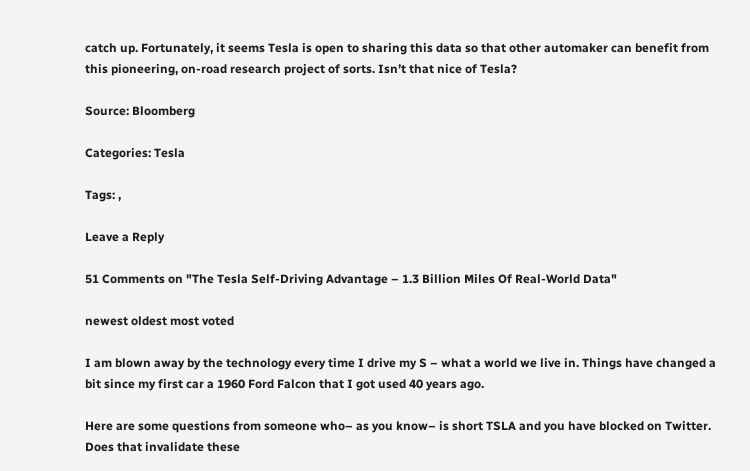catch up. Fortunately, it seems Tesla is open to sharing this data so that other automaker can benefit from this pioneering, on-road research project of sorts. Isn’t that nice of Tesla?

Source: Bloomberg

Categories: Tesla

Tags: ,

Leave a Reply

51 Comments on "The Tesla Self-Driving Advantage – 1.3 Billion Miles Of Real-World Data"

newest oldest most voted

I am blown away by the technology every time I drive my S – what a world we live in. Things have changed a bit since my first car a 1960 Ford Falcon that I got used 40 years ago.

Here are some questions from someone who– as you know– is short TSLA and you have blocked on Twitter. Does that invalidate these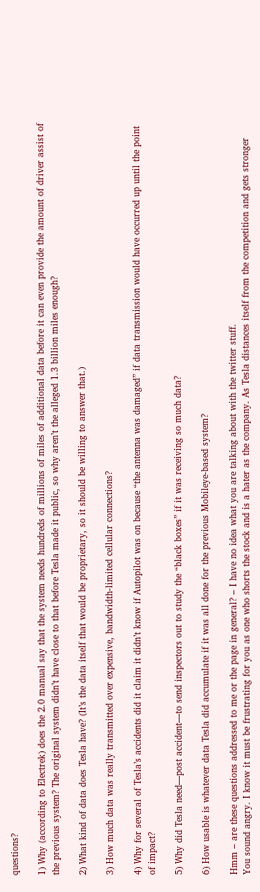questions?

1) Why (according to Electrek) does the 2.0 manual say that the system needs hundreds of millions of miles of additional data before it can even provide the amount of driver assist of the previous system? The original system didn’t have close to that before Tesla made it public, so why aren’t the alleged 1.3 billion miles enough?

2) What kind of data does Tesla have? (It’s the data itself that would be proprietary, so it should be willing to answer that.)

3) How much data was really transmitted over expensive, bandwidth-limited cellular connections?

4) Why for several of Tesla’s accidents did it claim it didn’t know if Autopilot was on because “the antenna was damaged” if data transmission would have occurred up until the point of impact?

5) Why did Tesla need—post accident—to send inspectors out to study the “black boxes” if it was receiving so much data?

6) How usable is whatever data Tesla did accumulate if it was all done for the previous Mobileye-based system?

Hmm – are these questions addressed to me or the page in general? – I have no idea what you are talking about with the twitter stuff.
You sound angry. I know it must be frustrating for you as one who shorts the stock and is a hater as the company. As Tesla distances itself from the competition and gets stronger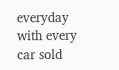everyday with every car sold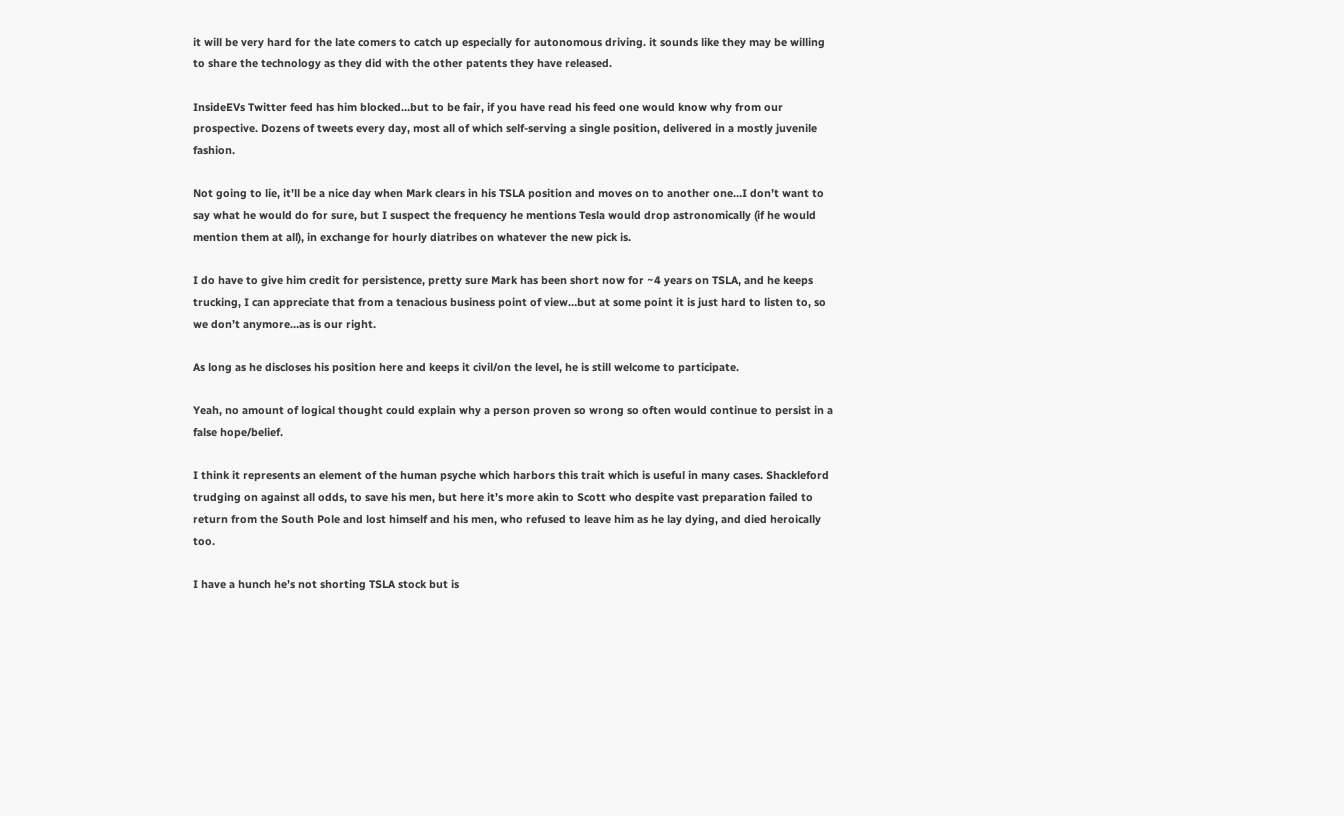it will be very hard for the late comers to catch up especially for autonomous driving. it sounds like they may be willing to share the technology as they did with the other patents they have released.

InsideEVs Twitter feed has him blocked…but to be fair, if you have read his feed one would know why from our prospective. Dozens of tweets every day, most all of which self-serving a single position, delivered in a mostly juvenile fashion.

Not going to lie, it’ll be a nice day when Mark clears in his TSLA position and moves on to another one…I don’t want to say what he would do for sure, but I suspect the frequency he mentions Tesla would drop astronomically (if he would mention them at all), in exchange for hourly diatribes on whatever the new pick is.

I do have to give him credit for persistence, pretty sure Mark has been short now for ~4 years on TSLA, and he keeps trucking, I can appreciate that from a tenacious business point of view…but at some point it is just hard to listen to, so we don’t anymore…as is our right.

As long as he discloses his position here and keeps it civil/on the level, he is still welcome to participate.

Yeah, no amount of logical thought could explain why a person proven so wrong so often would continue to persist in a false hope/belief.

I think it represents an element of the human psyche which harbors this trait which is useful in many cases. Shackleford trudging on against all odds, to save his men, but here it’s more akin to Scott who despite vast preparation failed to return from the South Pole and lost himself and his men, who refused to leave him as he lay dying, and died heroically too.

I have a hunch he’s not shorting TSLA stock but is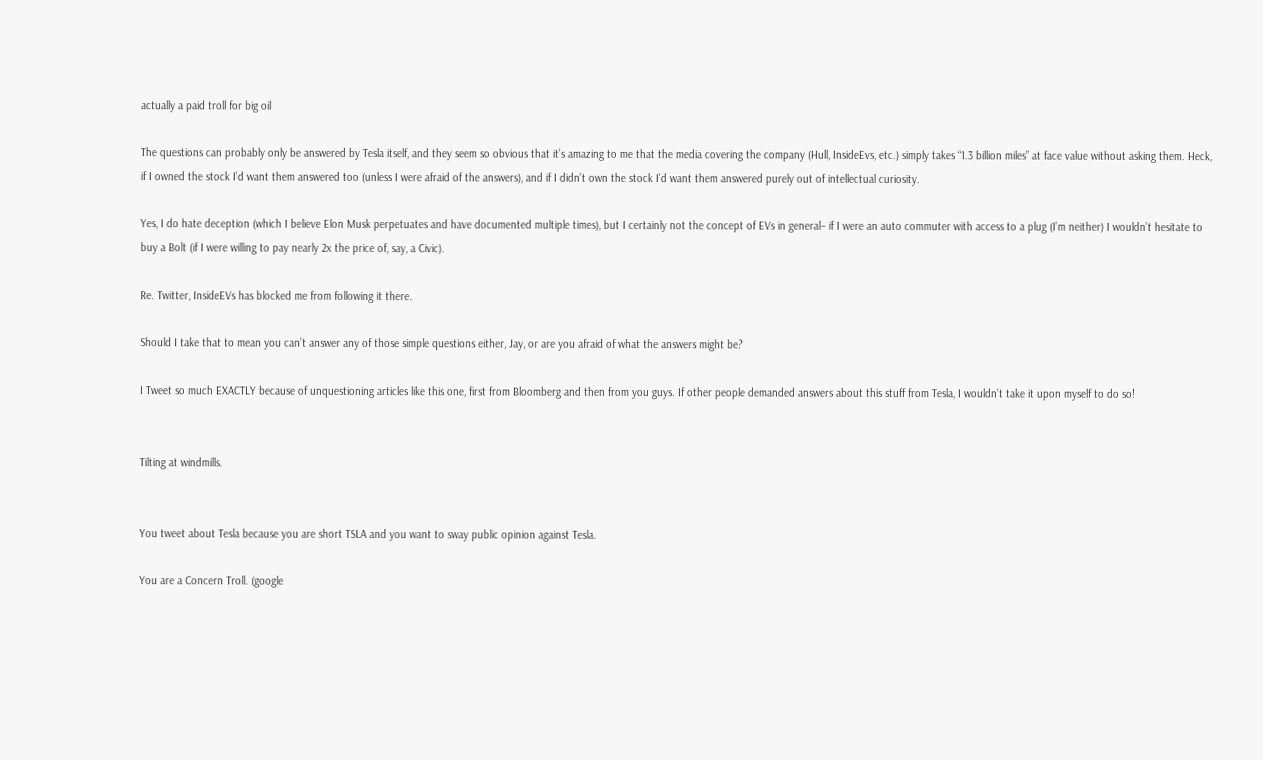actually a paid troll for big oil

The questions can probably only be answered by Tesla itself, and they seem so obvious that it’s amazing to me that the media covering the company (Hull, InsideEvs, etc.) simply takes “1.3 billion miles” at face value without asking them. Heck, if I owned the stock I’d want them answered too (unless I were afraid of the answers), and if I didn’t own the stock I’d want them answered purely out of intellectual curiosity.

Yes, I do hate deception (which I believe Elon Musk perpetuates and have documented multiple times), but I certainly not the concept of EVs in general– if I were an auto commuter with access to a plug (I’m neither) I wouldn’t hesitate to buy a Bolt (if I were willing to pay nearly 2x the price of, say, a Civic).

Re. Twitter, InsideEVs has blocked me from following it there.

Should I take that to mean you can’t answer any of those simple questions either, Jay, or are you afraid of what the answers might be?

I Tweet so much EXACTLY because of unquestioning articles like this one, first from Bloomberg and then from you guys. If other people demanded answers about this stuff from Tesla, I wouldn’t take it upon myself to do so!


Tilting at windmills.


You tweet about Tesla because you are short TSLA and you want to sway public opinion against Tesla.

You are a Concern Troll. (google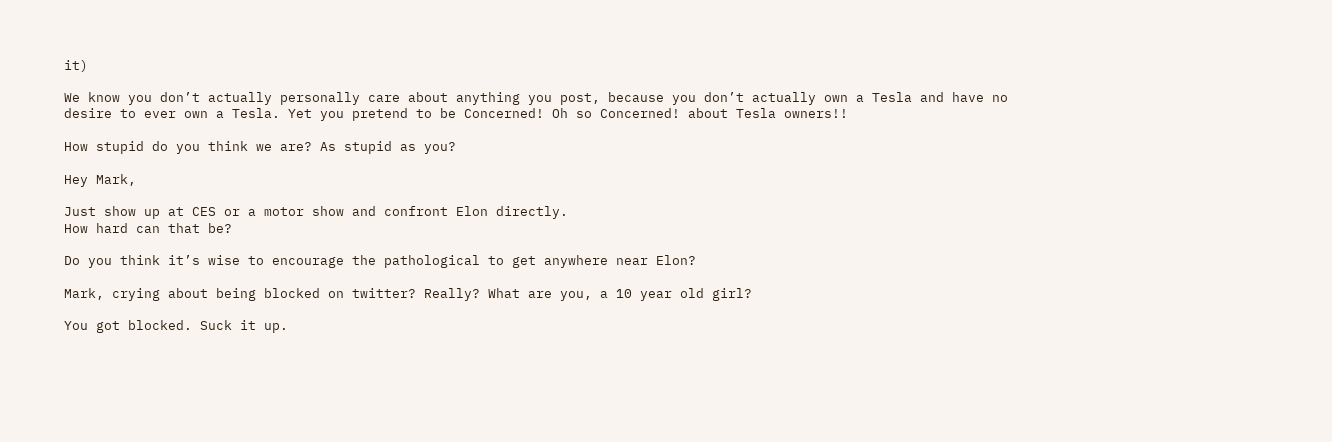it)

We know you don’t actually personally care about anything you post, because you don’t actually own a Tesla and have no desire to ever own a Tesla. Yet you pretend to be Concerned! Oh so Concerned! about Tesla owners!!

How stupid do you think we are? As stupid as you?

Hey Mark,

Just show up at CES or a motor show and confront Elon directly.
How hard can that be?

Do you think it’s wise to encourage the pathological to get anywhere near Elon?

Mark, crying about being blocked on twitter? Really? What are you, a 10 year old girl?

You got blocked. Suck it up.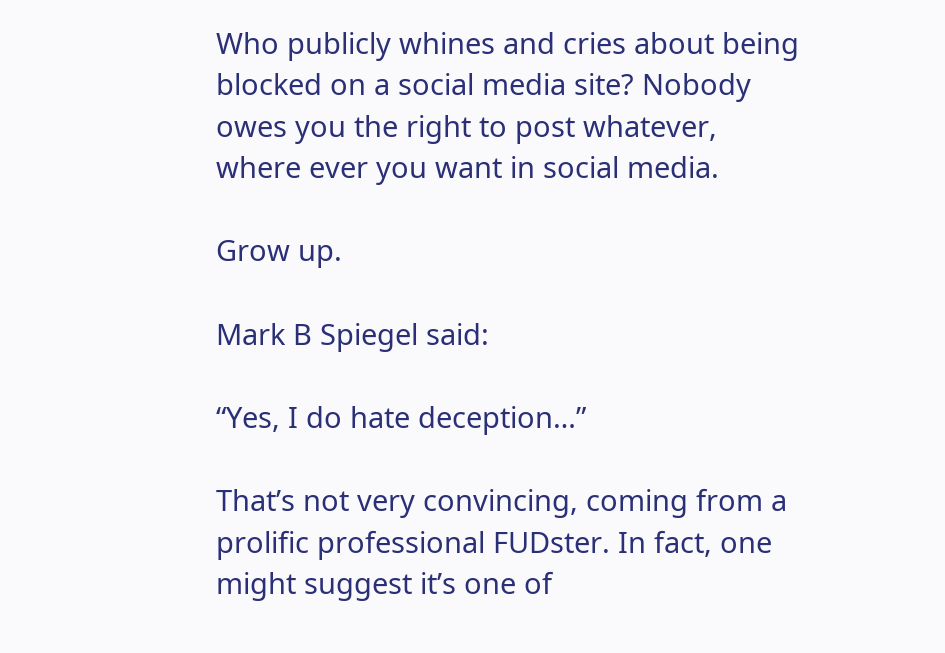Who publicly whines and cries about being blocked on a social media site? Nobody owes you the right to post whatever, where ever you want in social media.

Grow up.

Mark B Spiegel said:

“Yes, I do hate deception…”

That’s not very convincing, coming from a prolific professional FUDster. In fact, one might suggest it’s one of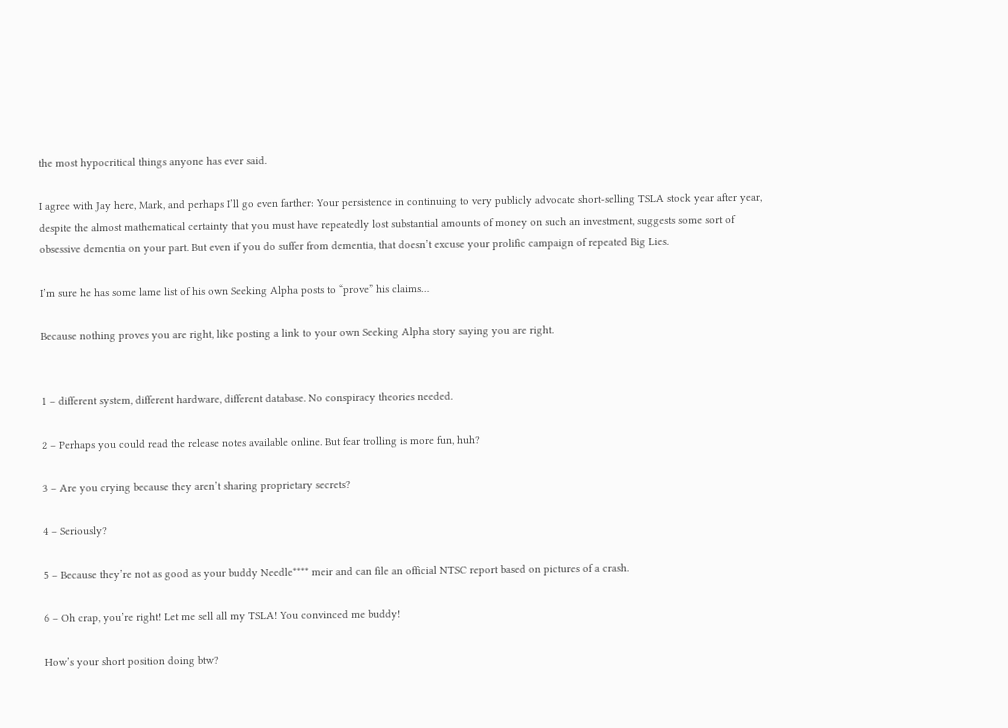the most hypocritical things anyone has ever said.

I agree with Jay here, Mark, and perhaps I’ll go even farther: Your persistence in continuing to very publicly advocate short-selling TSLA stock year after year, despite the almost mathematical certainty that you must have repeatedly lost substantial amounts of money on such an investment, suggests some sort of obsessive dementia on your part. But even if you do suffer from dementia, that doesn’t excuse your prolific campaign of repeated Big Lies.

I’m sure he has some lame list of his own Seeking Alpha posts to “prove” his claims…

Because nothing proves you are right, like posting a link to your own Seeking Alpha story saying you are right.


1 – different system, different hardware, different database. No conspiracy theories needed.

2 – Perhaps you could read the release notes available online. But fear trolling is more fun, huh?

3 – Are you crying because they aren’t sharing proprietary secrets?

4 – Seriously?

5 – Because they’re not as good as your buddy Needle**** meir and can file an official NTSC report based on pictures of a crash.

6 – Oh crap, you’re right! Let me sell all my TSLA! You convinced me buddy!

How’s your short position doing btw?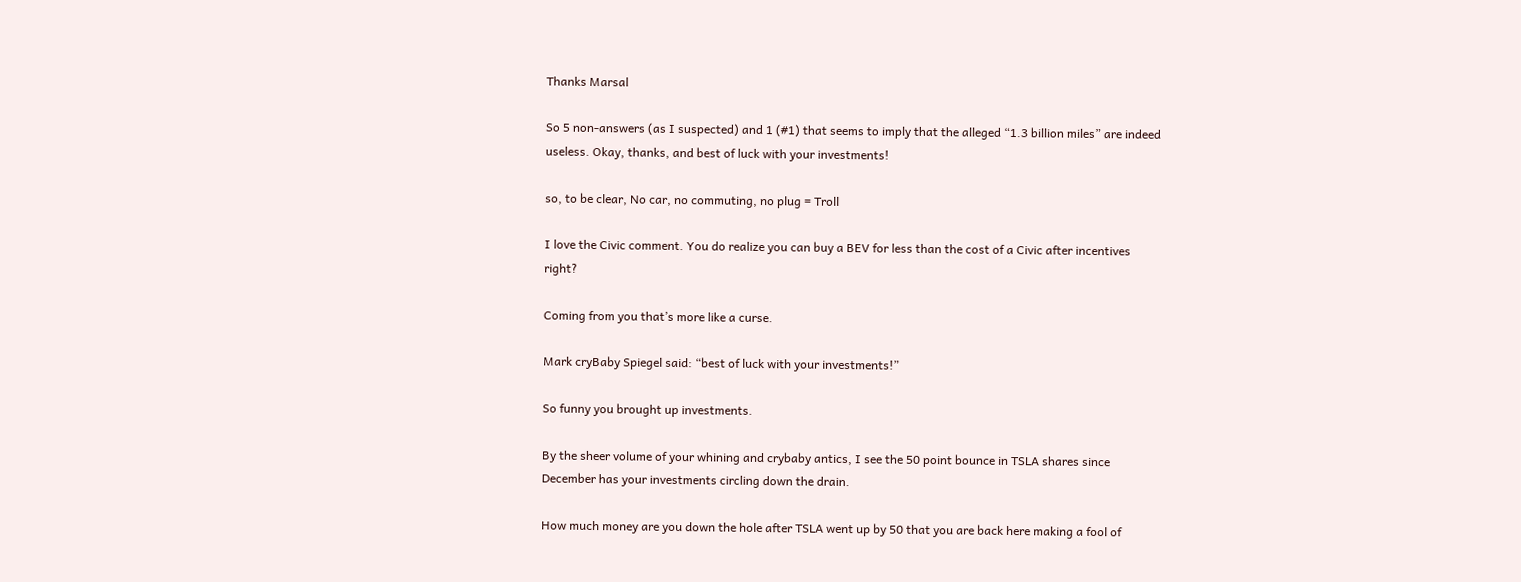Thanks Marsal

So 5 non-answers (as I suspected) and 1 (#1) that seems to imply that the alleged “1.3 billion miles” are indeed useless. Okay, thanks, and best of luck with your investments!

so, to be clear, No car, no commuting, no plug = Troll

I love the Civic comment. You do realize you can buy a BEV for less than the cost of a Civic after incentives right?

Coming from you that’s more like a curse.

Mark cryBaby Spiegel said: “best of luck with your investments!”

So funny you brought up investments.

By the sheer volume of your whining and crybaby antics, I see the 50 point bounce in TSLA shares since December has your investments circling down the drain.

How much money are you down the hole after TSLA went up by 50 that you are back here making a fool of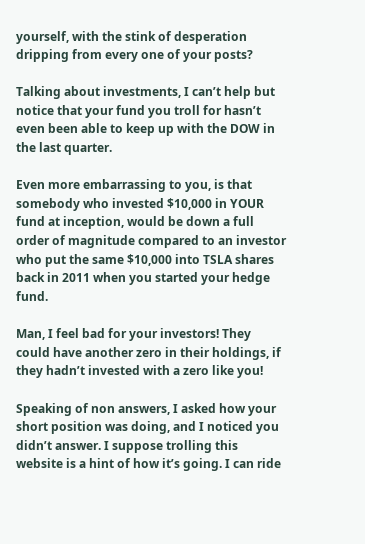yourself, with the stink of desperation dripping from every one of your posts?

Talking about investments, I can’t help but notice that your fund you troll for hasn’t even been able to keep up with the DOW in the last quarter.

Even more embarrassing to you, is that somebody who invested $10,000 in YOUR fund at inception, would be down a full order of magnitude compared to an investor who put the same $10,000 into TSLA shares back in 2011 when you started your hedge fund.

Man, I feel bad for your investors! They could have another zero in their holdings, if they hadn’t invested with a zero like you!

Speaking of non answers, I asked how your short position was doing, and I noticed you didn’t answer. I suppose trolling this website is a hint of how it’s going. I can ride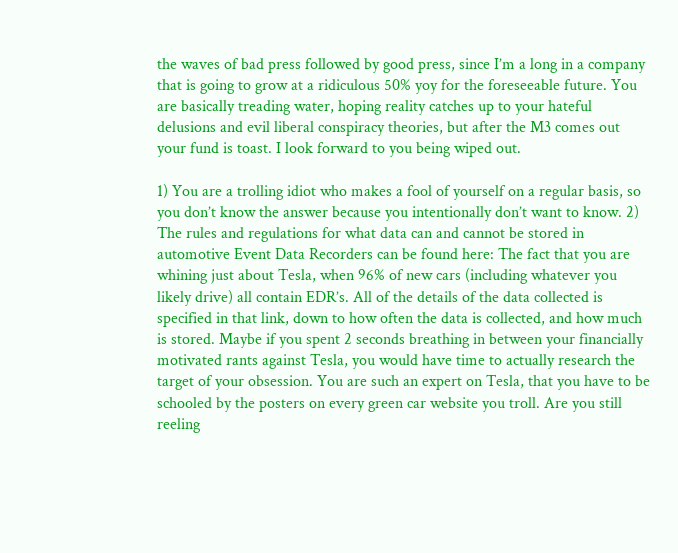the waves of bad press followed by good press, since I’m a long in a company that is going to grow at a ridiculous 50% yoy for the foreseeable future. You are basically treading water, hoping reality catches up to your hateful delusions and evil liberal conspiracy theories, but after the M3 comes out your fund is toast. I look forward to you being wiped out.

1) You are a trolling idiot who makes a fool of yourself on a regular basis, so you don’t know the answer because you intentionally don’t want to know. 2) The rules and regulations for what data can and cannot be stored in automotive Event Data Recorders can be found here: The fact that you are whining just about Tesla, when 96% of new cars (including whatever you likely drive) all contain EDR’s. All of the details of the data collected is specified in that link, down to how often the data is collected, and how much is stored. Maybe if you spent 2 seconds breathing in between your financially motivated rants against Tesla, you would have time to actually research the target of your obsession. You are such an expert on Tesla, that you have to be schooled by the posters on every green car website you troll. Are you still reeling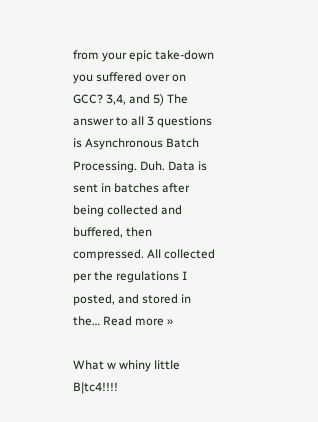from your epic take-down you suffered over on GCC? 3,4, and 5) The answer to all 3 questions is Asynchronous Batch Processing. Duh. Data is sent in batches after being collected and buffered, then compressed. All collected per the regulations I posted, and stored in the… Read more »

What w whiny little B|tc4!!!!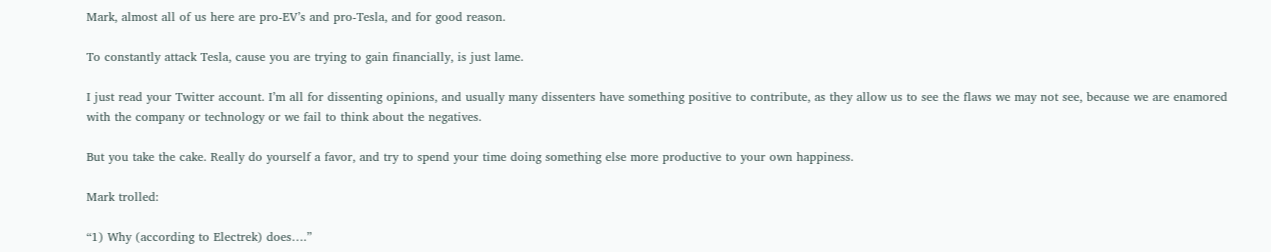Mark, almost all of us here are pro-EV’s and pro-Tesla, and for good reason.

To constantly attack Tesla, cause you are trying to gain financially, is just lame.

I just read your Twitter account. I’m all for dissenting opinions, and usually many dissenters have something positive to contribute, as they allow us to see the flaws we may not see, because we are enamored with the company or technology or we fail to think about the negatives.

But you take the cake. Really do yourself a favor, and try to spend your time doing something else more productive to your own happiness.

Mark trolled:

“1) Why (according to Electrek) does….”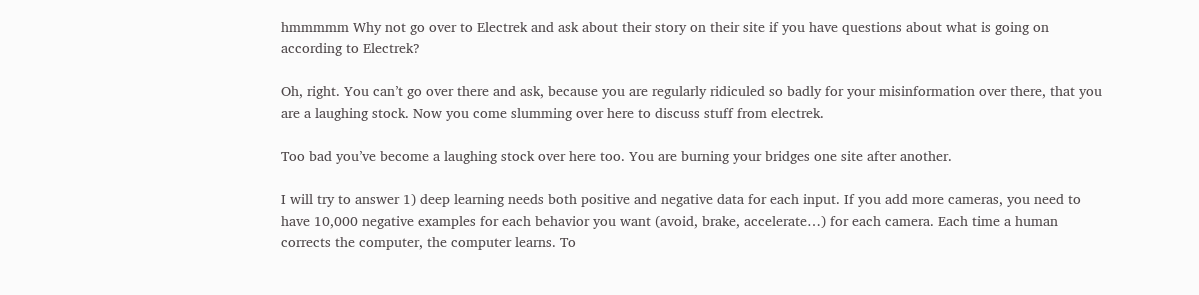hmmmmm Why not go over to Electrek and ask about their story on their site if you have questions about what is going on according to Electrek?

Oh, right. You can’t go over there and ask, because you are regularly ridiculed so badly for your misinformation over there, that you are a laughing stock. Now you come slumming over here to discuss stuff from electrek.

Too bad you’ve become a laughing stock over here too. You are burning your bridges one site after another.

I will try to answer 1) deep learning needs both positive and negative data for each input. If you add more cameras, you need to have 10,000 negative examples for each behavior you want (avoid, brake, accelerate…) for each camera. Each time a human corrects the computer, the computer learns. To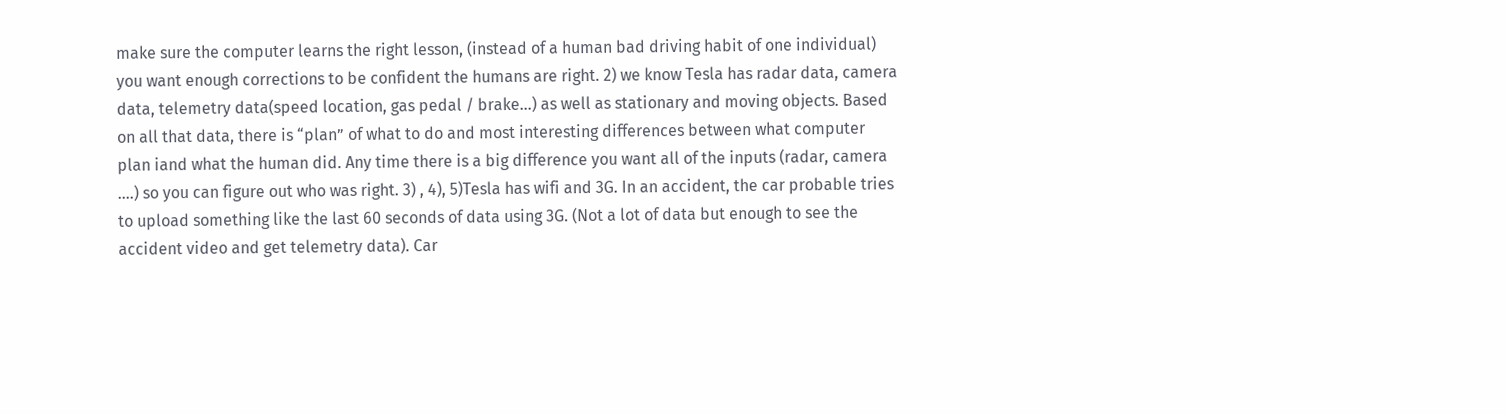make sure the computer learns the right lesson, (instead of a human bad driving habit of one individual) you want enough corrections to be confident the humans are right. 2) we know Tesla has radar data, camera data, telemetry data(speed location, gas pedal / brake…) as well as stationary and moving objects. Based on all that data, there is “plan” of what to do and most interesting differences between what computer plan iand what the human did. Any time there is a big difference you want all of the inputs (radar, camera ….) so you can figure out who was right. 3) , 4), 5)Tesla has wifi and 3G. In an accident, the car probable tries to upload something like the last 60 seconds of data using 3G. (Not a lot of data but enough to see the accident video and get telemetry data). Car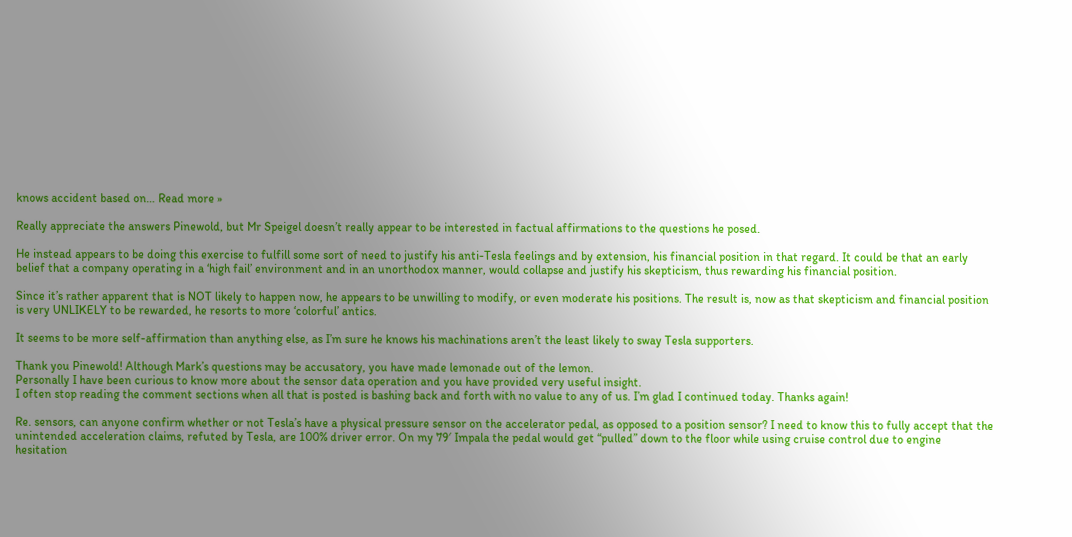knows accident based on… Read more »

Really appreciate the answers Pinewold, but Mr Speigel doesn’t really appear to be interested in factual affirmations to the questions he posed.

He instead appears to be doing this exercise to fulfill some sort of need to justify his anti-Tesla feelings and by extension, his financial position in that regard. It could be that an early belief that a company operating in a ‘high fail’ environment and in an unorthodox manner, would collapse and justify his skepticism, thus rewarding his financial position.

Since it’s rather apparent that is NOT likely to happen now, he appears to be unwilling to modify, or even moderate his positions. The result is, now as that skepticism and financial position is very UNLIKELY to be rewarded, he resorts to more ‘colorful’ antics.

It seems to be more self-affirmation than anything else, as I’m sure he knows his machinations aren’t the least likely to sway Tesla supporters.

Thank you Pinewold! Although Mark’s questions may be accusatory, you have made lemonade out of the lemon.
Personally I have been curious to know more about the sensor data operation and you have provided very useful insight.
I often stop reading the comment sections when all that is posted is bashing back and forth with no value to any of us. I’m glad I continued today. Thanks again!

Re. sensors, can anyone confirm whether or not Tesla’s have a physical pressure sensor on the accelerator pedal, as opposed to a position sensor? I need to know this to fully accept that the unintended acceleration claims, refuted by Tesla, are 100% driver error. On my 79′ Impala the pedal would get “pulled” down to the floor while using cruise control due to engine hesitation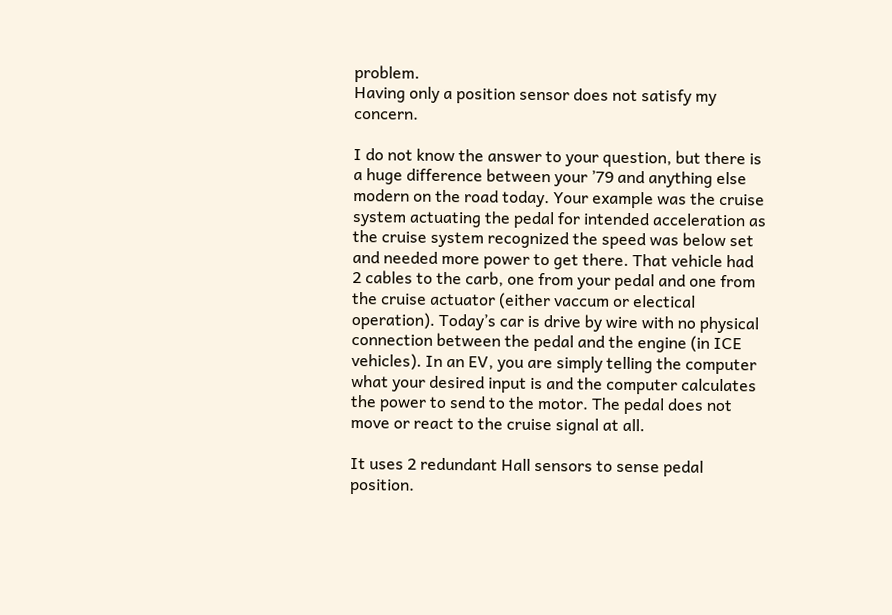problem.
Having only a position sensor does not satisfy my concern.

I do not know the answer to your question, but there is a huge difference between your ’79 and anything else modern on the road today. Your example was the cruise system actuating the pedal for intended acceleration as the cruise system recognized the speed was below set and needed more power to get there. That vehicle had 2 cables to the carb, one from your pedal and one from the cruise actuator (either vaccum or electical operation). Today’s car is drive by wire with no physical connection between the pedal and the engine (in ICE vehicles). In an EV, you are simply telling the computer what your desired input is and the computer calculates the power to send to the motor. The pedal does not move or react to the cruise signal at all.

It uses 2 redundant Hall sensors to sense pedal position.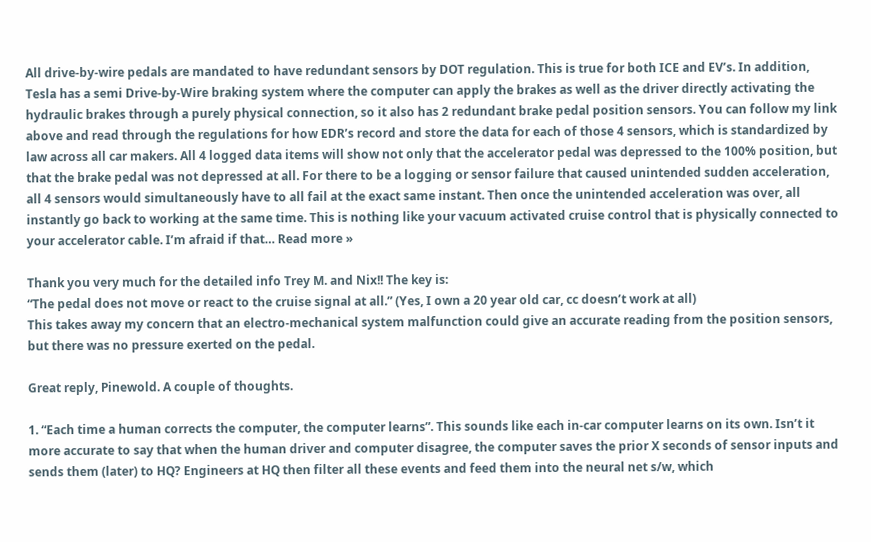All drive-by-wire pedals are mandated to have redundant sensors by DOT regulation. This is true for both ICE and EV’s. In addition, Tesla has a semi Drive-by-Wire braking system where the computer can apply the brakes as well as the driver directly activating the hydraulic brakes through a purely physical connection, so it also has 2 redundant brake pedal position sensors. You can follow my link above and read through the regulations for how EDR’s record and store the data for each of those 4 sensors, which is standardized by law across all car makers. All 4 logged data items will show not only that the accelerator pedal was depressed to the 100% position, but that the brake pedal was not depressed at all. For there to be a logging or sensor failure that caused unintended sudden acceleration, all 4 sensors would simultaneously have to all fail at the exact same instant. Then once the unintended acceleration was over, all instantly go back to working at the same time. This is nothing like your vacuum activated cruise control that is physically connected to your accelerator cable. I’m afraid if that… Read more »

Thank you very much for the detailed info Trey M. and Nix!! The key is:
“The pedal does not move or react to the cruise signal at all.” (Yes, I own a 20 year old car, cc doesn’t work at all)
This takes away my concern that an electro-mechanical system malfunction could give an accurate reading from the position sensors, but there was no pressure exerted on the pedal.

Great reply, Pinewold. A couple of thoughts.

1. “Each time a human corrects the computer, the computer learns”. This sounds like each in-car computer learns on its own. Isn’t it more accurate to say that when the human driver and computer disagree, the computer saves the prior X seconds of sensor inputs and sends them (later) to HQ? Engineers at HQ then filter all these events and feed them into the neural net s/w, which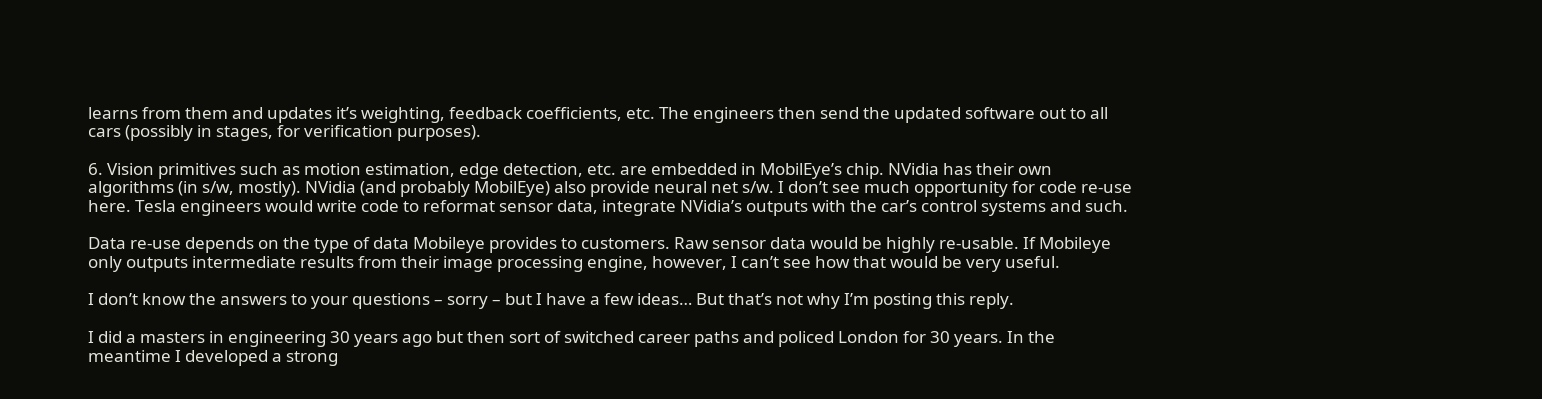learns from them and updates it’s weighting, feedback coefficients, etc. The engineers then send the updated software out to all cars (possibly in stages, for verification purposes).

6. Vision primitives such as motion estimation, edge detection, etc. are embedded in MobilEye’s chip. NVidia has their own algorithms (in s/w, mostly). NVidia (and probably MobilEye) also provide neural net s/w. I don’t see much opportunity for code re-use here. Tesla engineers would write code to reformat sensor data, integrate NVidia’s outputs with the car’s control systems and such.

Data re-use depends on the type of data Mobileye provides to customers. Raw sensor data would be highly re-usable. If Mobileye only outputs intermediate results from their image processing engine, however, I can’t see how that would be very useful.

I don’t know the answers to your questions – sorry – but I have a few ideas… But that’s not why I’m posting this reply.

I did a masters in engineering 30 years ago but then sort of switched career paths and policed London for 30 years. In the meantime I developed a strong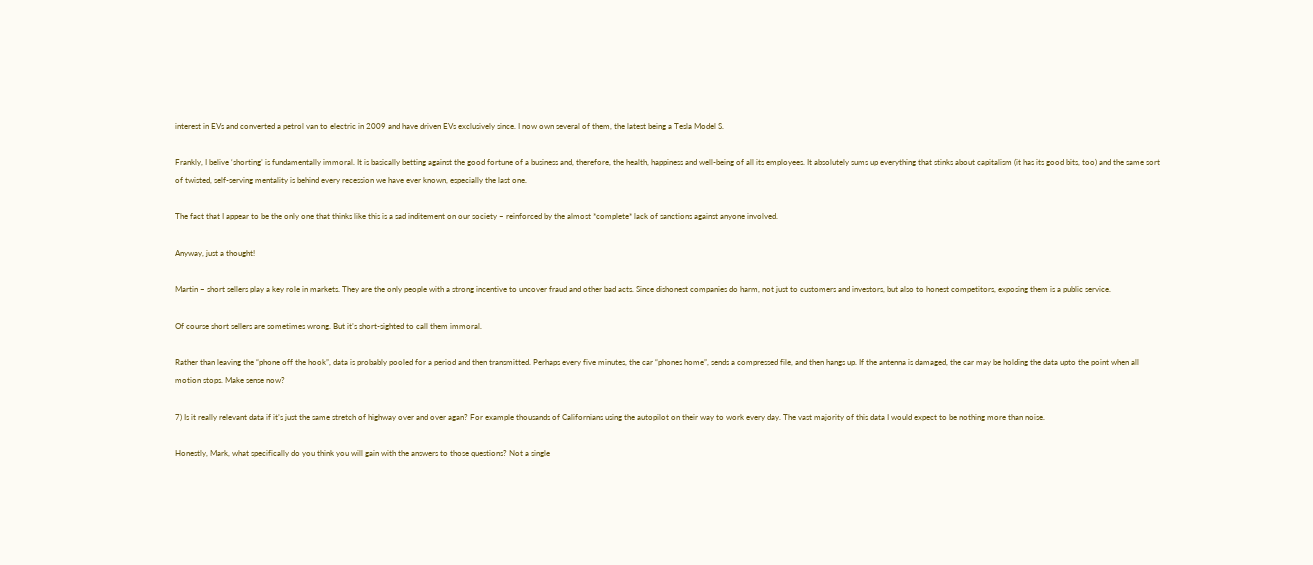interest in EVs and converted a petrol van to electric in 2009 and have driven EVs exclusively since. I now own several of them, the latest being a Tesla Model S.

Frankly, I belive ‘shorting’ is fundamentally immoral. It is basically betting against the good fortune of a business and, therefore, the health, happiness and well-being of all its employees. It absolutely sums up everything that stinks about capitalism (it has its good bits, too) and the same sort of twisted, self-serving mentality is behind every recession we have ever known, especially the last one.

The fact that I appear to be the only one that thinks like this is a sad inditement on our society – reinforced by the almost *complete* lack of sanctions against anyone involved.

Anyway, just a thought!

Martin – short sellers play a key role in markets. They are the only people with a strong incentive to uncover fraud and other bad acts. Since dishonest companies do harm, not just to customers and investors, but also to honest competitors, exposing them is a public service.

Of course short sellers are sometimes wrong. But it’s short-sighted to call them immoral.

Rather than leaving the “phone off the hook”, data is probably pooled for a period and then transmitted. Perhaps every five minutes, the car “phones home”, sends a compressed file, and then hangs up. If the antenna is damaged, the car may be holding the data upto the point when all motion stops. Make sense now?

7) Is it really relevant data if it’s just the same stretch of highway over and over agan? For example thousands of Californians using the autopilot on their way to work every day. The vast majority of this data I would expect to be nothing more than noise.

Honestly, Mark, what specifically do you think you will gain with the answers to those questions? Not a single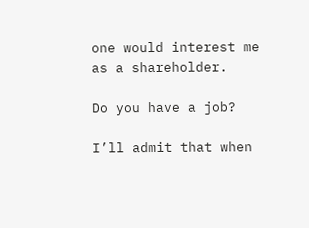one would interest me as a shareholder.

Do you have a job?

I’ll admit that when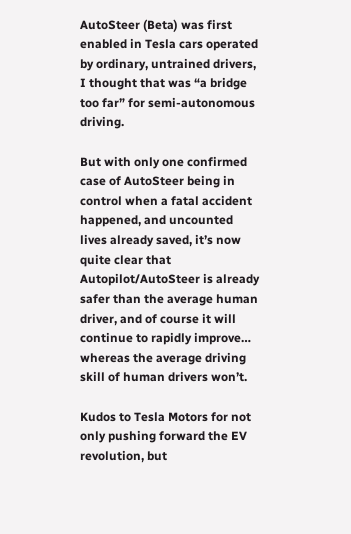AutoSteer (Beta) was first enabled in Tesla cars operated by ordinary, untrained drivers, I thought that was “a bridge too far” for semi-autonomous driving.

But with only one confirmed case of AutoSteer being in control when a fatal accident happened, and uncounted lives already saved, it’s now quite clear that Autopilot/AutoSteer is already safer than the average human driver, and of course it will continue to rapidly improve… whereas the average driving skill of human drivers won’t.

Kudos to Tesla Motors for not only pushing forward the EV revolution, but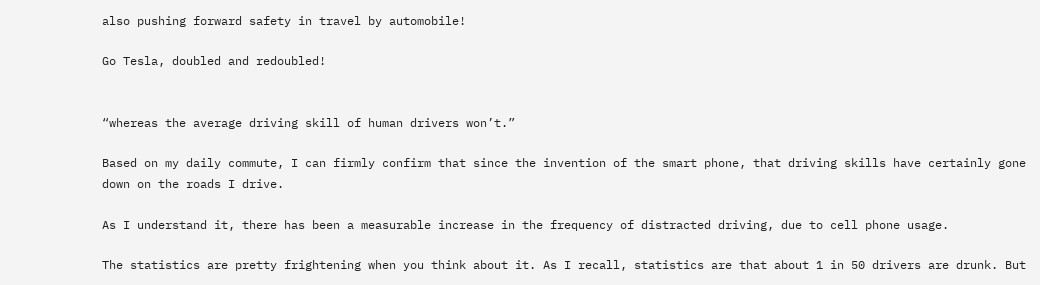also pushing forward safety in travel by automobile!

Go Tesla, doubled and redoubled!


“whereas the average driving skill of human drivers won’t.”

Based on my daily commute, I can firmly confirm that since the invention of the smart phone, that driving skills have certainly gone down on the roads I drive.

As I understand it, there has been a measurable increase in the frequency of distracted driving, due to cell phone usage.

The statistics are pretty frightening when you think about it. As I recall, statistics are that about 1 in 50 drivers are drunk. But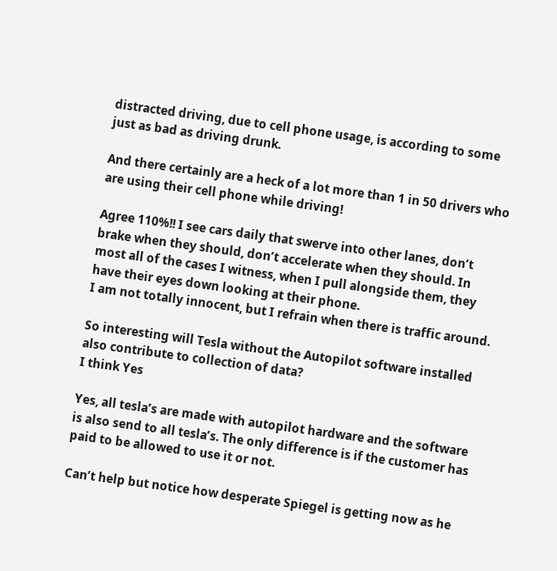distracted driving, due to cell phone usage, is according to some just as bad as driving drunk.

And there certainly are a heck of a lot more than 1 in 50 drivers who are using their cell phone while driving!

Agree 110%!! I see cars daily that swerve into other lanes, don’t brake when they should, don’t accelerate when they should. In most all of the cases I witness, when I pull alongside them, they have their eyes down looking at their phone.
I am not totally innocent, but I refrain when there is traffic around.

So interesting will Tesla without the Autopilot software installed also contribute to collection of data?
I think Yes

Yes, all tesla’s are made with autopilot hardware and the software is also send to all tesla’s. The only difference is if the customer has paid to be allowed to use it or not.

Can’t help but notice how desperate Spiegel is getting now as he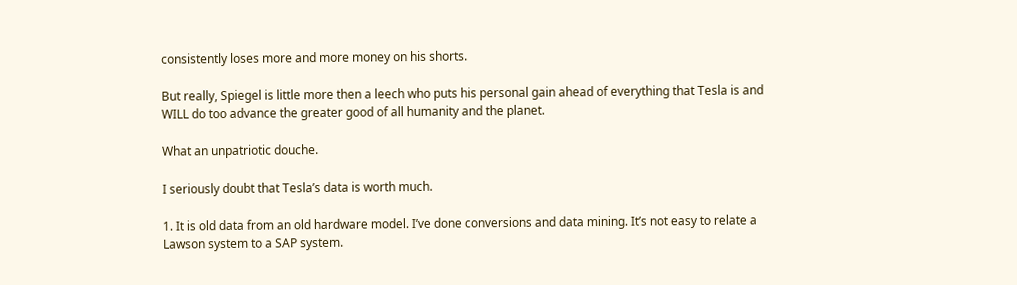consistently loses more and more money on his shorts.

But really, Spiegel is little more then a leech who puts his personal gain ahead of everything that Tesla is and WILL do too advance the greater good of all humanity and the planet.

What an unpatriotic douche.

I seriously doubt that Tesla’s data is worth much.

1. It is old data from an old hardware model. I’ve done conversions and data mining. It’s not easy to relate a Lawson system to a SAP system.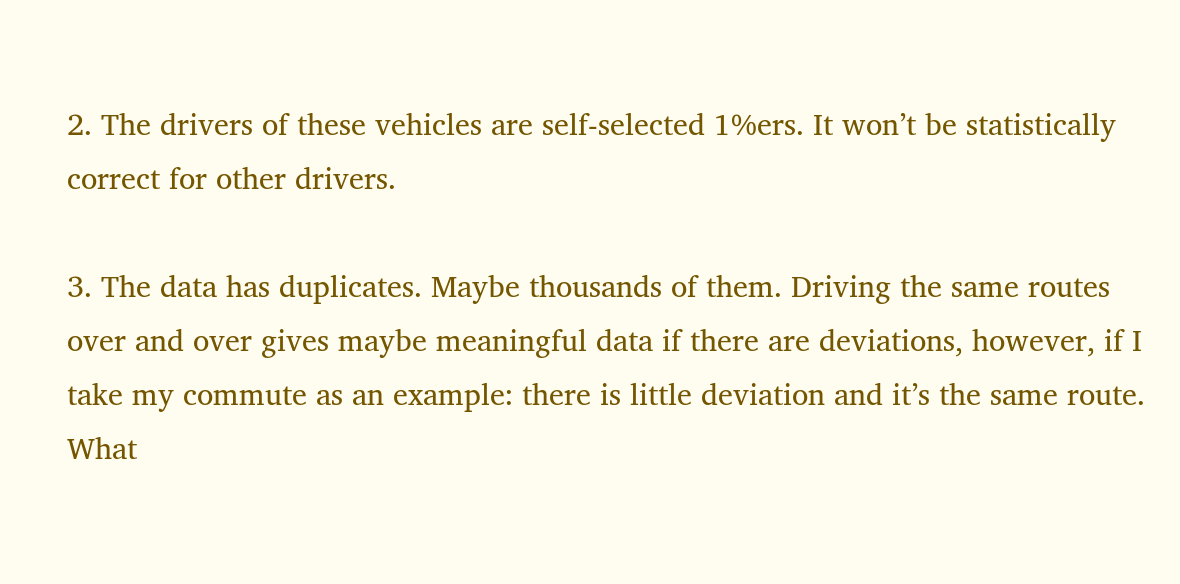2. The drivers of these vehicles are self-selected 1%ers. It won’t be statistically correct for other drivers.

3. The data has duplicates. Maybe thousands of them. Driving the same routes over and over gives maybe meaningful data if there are deviations, however, if I take my commute as an example: there is little deviation and it’s the same route. What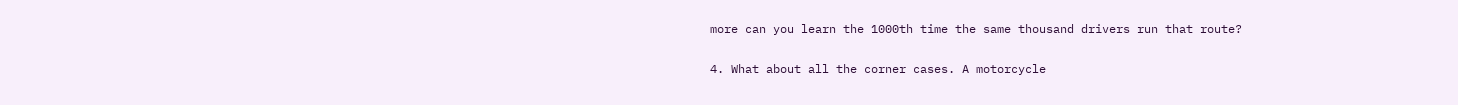more can you learn the 1000th time the same thousand drivers run that route?

4. What about all the corner cases. A motorcycle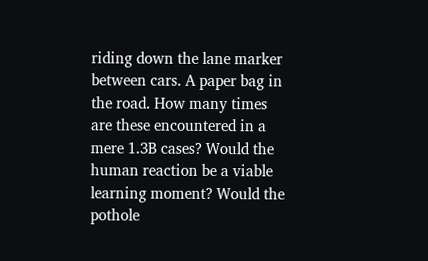riding down the lane marker between cars. A paper bag in the road. How many times are these encountered in a mere 1.3B cases? Would the human reaction be a viable learning moment? Would the pothole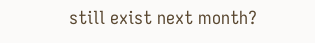still exist next month?